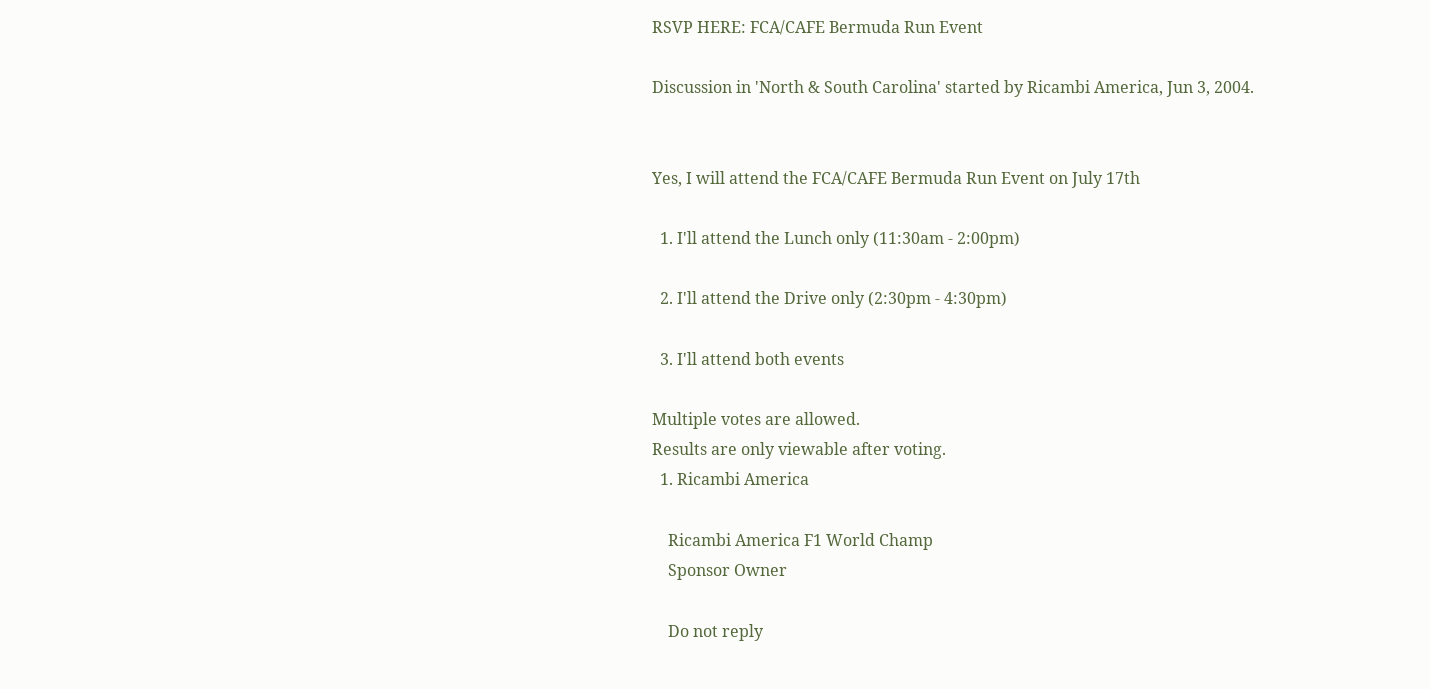RSVP HERE: FCA/CAFE Bermuda Run Event

Discussion in 'North & South Carolina' started by Ricambi America, Jun 3, 2004.


Yes, I will attend the FCA/CAFE Bermuda Run Event on July 17th

  1. I'll attend the Lunch only (11:30am - 2:00pm)

  2. I'll attend the Drive only (2:30pm - 4:30pm)

  3. I'll attend both events

Multiple votes are allowed.
Results are only viewable after voting.
  1. Ricambi America

    Ricambi America F1 World Champ
    Sponsor Owner

    Do not reply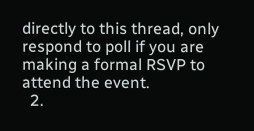directly to this thread, only respond to poll if you are making a formal RSVP to attend the event.
  2.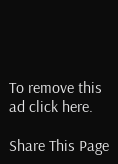To remove this ad click here.

Share This Page